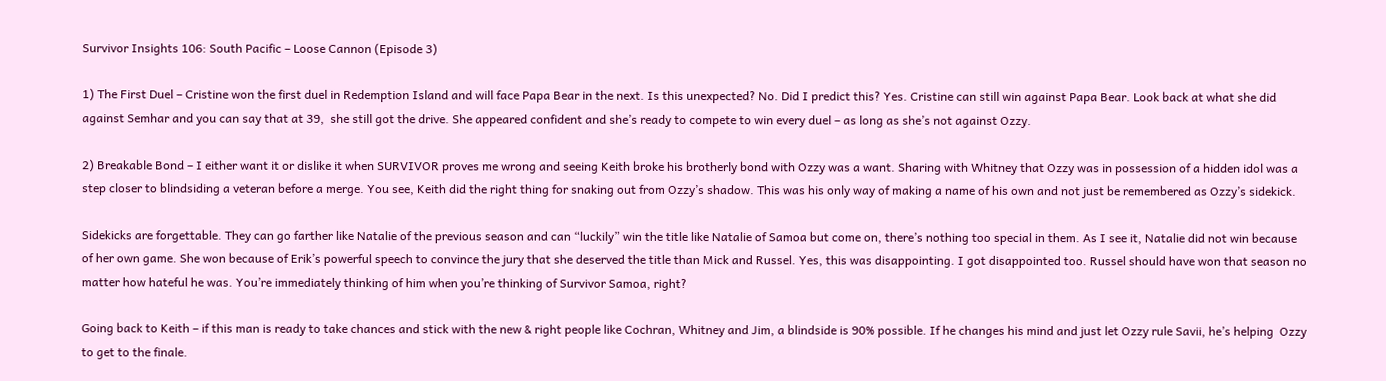Survivor Insights 106: South Pacific – Loose Cannon (Episode 3)

1) The First Duel – Cristine won the first duel in Redemption Island and will face Papa Bear in the next. Is this unexpected? No. Did I predict this? Yes. Cristine can still win against Papa Bear. Look back at what she did against Semhar and you can say that at 39,  she still got the drive. She appeared confident and she’s ready to compete to win every duel – as long as she’s not against Ozzy.

2) Breakable Bond – I either want it or dislike it when SURVIVOR proves me wrong and seeing Keith broke his brotherly bond with Ozzy was a want. Sharing with Whitney that Ozzy was in possession of a hidden idol was a step closer to blindsiding a veteran before a merge. You see, Keith did the right thing for snaking out from Ozzy’s shadow. This was his only way of making a name of his own and not just be remembered as Ozzy’s sidekick.

Sidekicks are forgettable. They can go farther like Natalie of the previous season and can “luckily” win the title like Natalie of Samoa but come on, there’s nothing too special in them. As I see it, Natalie did not win because of her own game. She won because of Erik’s powerful speech to convince the jury that she deserved the title than Mick and Russel. Yes, this was disappointing. I got disappointed too. Russel should have won that season no matter how hateful he was. You’re immediately thinking of him when you’re thinking of Survivor Samoa, right?

Going back to Keith – if this man is ready to take chances and stick with the new & right people like Cochran, Whitney and Jim, a blindside is 90% possible. If he changes his mind and just let Ozzy rule Savii, he’s helping  Ozzy to get to the finale.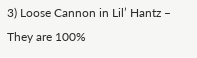3) Loose Cannon in Lil’ Hantz – They are 100%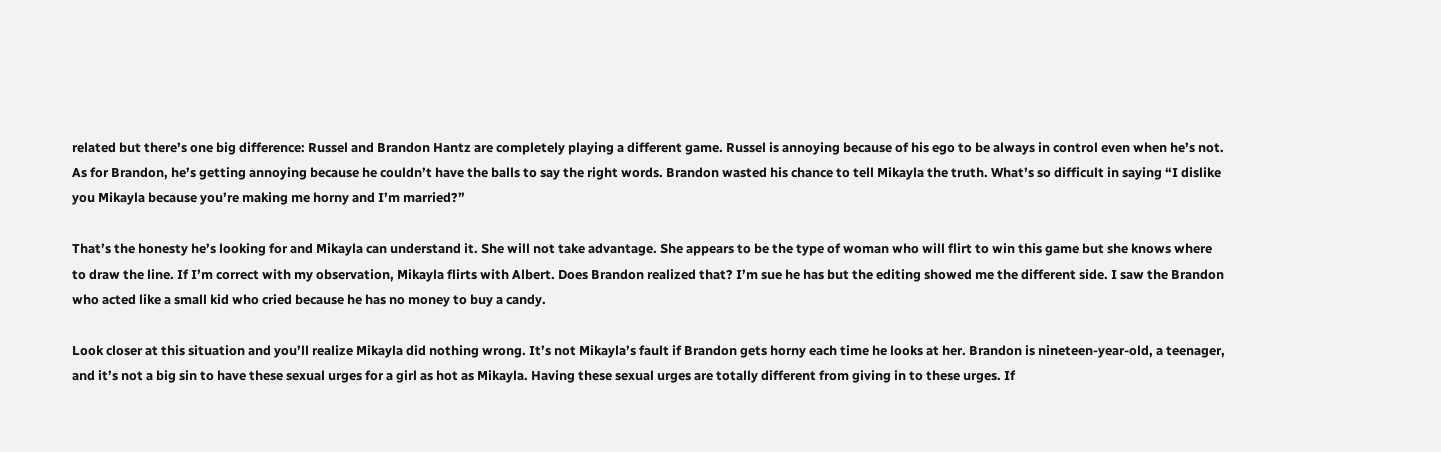related but there’s one big difference: Russel and Brandon Hantz are completely playing a different game. Russel is annoying because of his ego to be always in control even when he’s not. As for Brandon, he’s getting annoying because he couldn’t have the balls to say the right words. Brandon wasted his chance to tell Mikayla the truth. What’s so difficult in saying “I dislike you Mikayla because you’re making me horny and I’m married?”

That’s the honesty he’s looking for and Mikayla can understand it. She will not take advantage. She appears to be the type of woman who will flirt to win this game but she knows where to draw the line. If I’m correct with my observation, Mikayla flirts with Albert. Does Brandon realized that? I’m sue he has but the editing showed me the different side. I saw the Brandon who acted like a small kid who cried because he has no money to buy a candy.

Look closer at this situation and you’ll realize Mikayla did nothing wrong. It’s not Mikayla’s fault if Brandon gets horny each time he looks at her. Brandon is nineteen-year-old, a teenager, and it’s not a big sin to have these sexual urges for a girl as hot as Mikayla. Having these sexual urges are totally different from giving in to these urges. If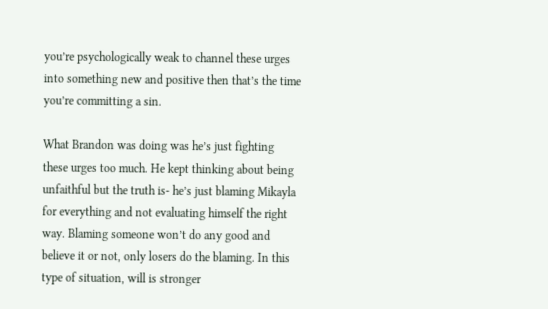you’re psychologically weak to channel these urges into something new and positive then that’s the time you’re committing a sin.

What Brandon was doing was he’s just fighting these urges too much. He kept thinking about being unfaithful but the truth is- he’s just blaming Mikayla for everything and not evaluating himself the right way. Blaming someone won’t do any good and believe it or not, only losers do the blaming. In this type of situation, will is stronger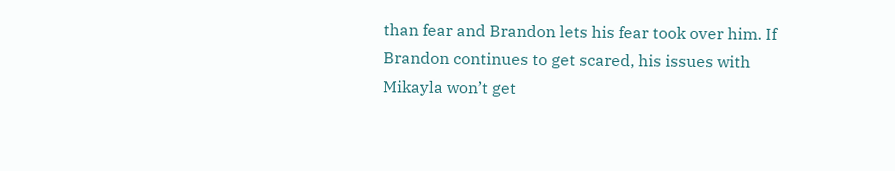than fear and Brandon lets his fear took over him. If Brandon continues to get scared, his issues with Mikayla won’t get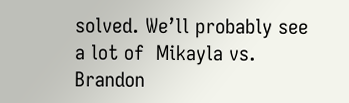solved. We’ll probably see a lot of  Mikayla vs. Brandon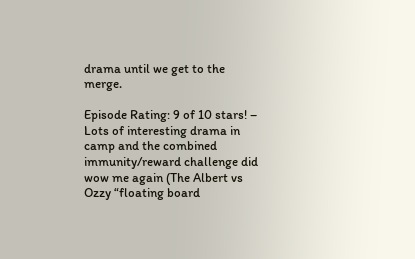drama until we get to the merge.

Episode Rating: 9 of 10 stars! – Lots of interesting drama in camp and the combined immunity/reward challenge did wow me again (The Albert vs Ozzy “floating board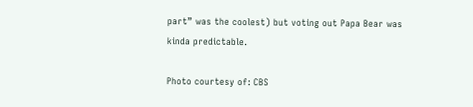part” was the coolest) but voting out Papa Bear was kinda predictable.

Photo courtesy of: CBS